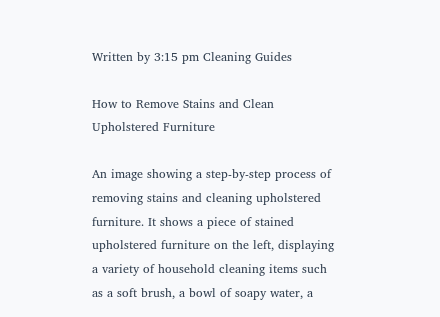Written by 3:15 pm Cleaning Guides

How to Remove Stains and Clean Upholstered Furniture

An image showing a step-by-step process of removing stains and cleaning upholstered furniture. It shows a piece of stained upholstered furniture on the left, displaying a variety of household cleaning items such as a soft brush, a bowl of soapy water, a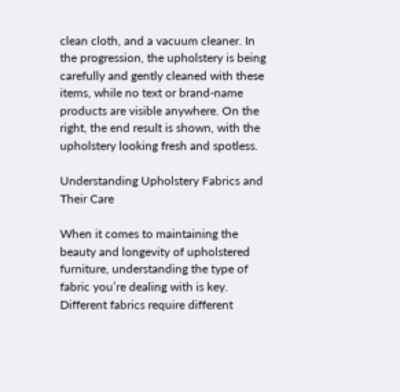clean cloth, and a vacuum cleaner. In the progression, the upholstery is being carefully and gently cleaned with these items, while no text or brand-name products are visible anywhere. On the right, the end result is shown, with the upholstery looking fresh and spotless.

Understanding Upholstery Fabrics and Their Care

When it comes to maintaining the beauty and longevity of upholstered furniture, understanding the type of fabric you’re dealing with is key. Different fabrics require different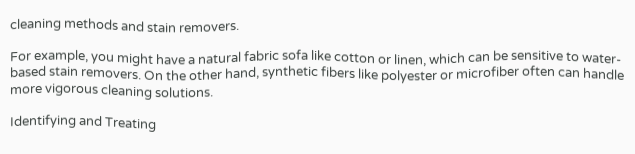cleaning methods and stain removers.

For example, you might have a natural fabric sofa like cotton or linen, which can be sensitive to water-based stain removers. On the other hand, synthetic fibers like polyester or microfiber often can handle more vigorous cleaning solutions.

Identifying and Treating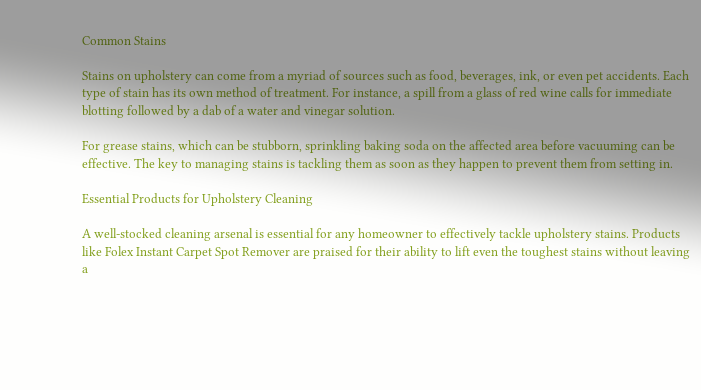Common Stains

Stains on upholstery can come from a myriad of sources such as food, beverages, ink, or even pet accidents. Each type of stain has its own method of treatment. For instance, a spill from a glass of red wine calls for immediate blotting followed by a dab of a water and vinegar solution.

For grease stains, which can be stubborn, sprinkling baking soda on the affected area before vacuuming can be effective. The key to managing stains is tackling them as soon as they happen to prevent them from setting in.

Essential Products for Upholstery Cleaning

A well-stocked cleaning arsenal is essential for any homeowner to effectively tackle upholstery stains. Products like Folex Instant Carpet Spot Remover are praised for their ability to lift even the toughest stains without leaving a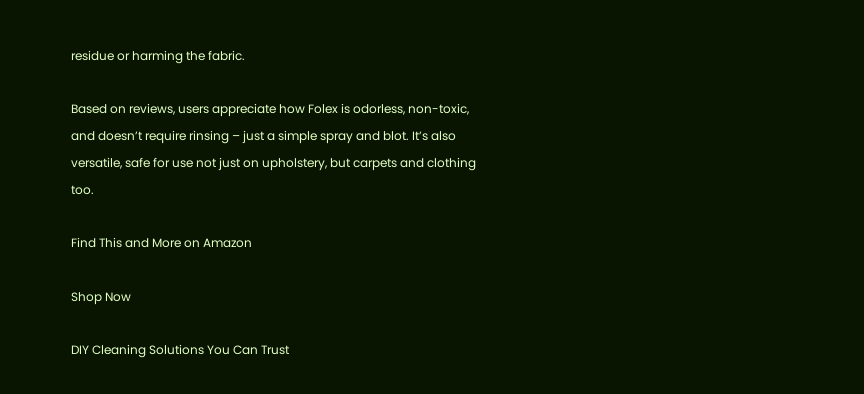residue or harming the fabric.

Based on reviews, users appreciate how Folex is odorless, non-toxic, and doesn’t require rinsing – just a simple spray and blot. It’s also versatile, safe for use not just on upholstery, but carpets and clothing too.

Find This and More on Amazon

Shop Now

DIY Cleaning Solutions You Can Trust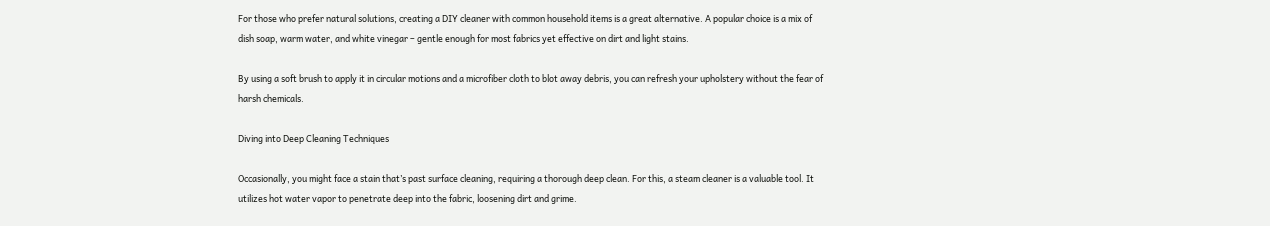For those who prefer natural solutions, creating a DIY cleaner with common household items is a great alternative. A popular choice is a mix of dish soap, warm water, and white vinegar – gentle enough for most fabrics yet effective on dirt and light stains.

By using a soft brush to apply it in circular motions and a microfiber cloth to blot away debris, you can refresh your upholstery without the fear of harsh chemicals.

Diving into Deep Cleaning Techniques

Occasionally, you might face a stain that’s past surface cleaning, requiring a thorough deep clean. For this, a steam cleaner is a valuable tool. It utilizes hot water vapor to penetrate deep into the fabric, loosening dirt and grime.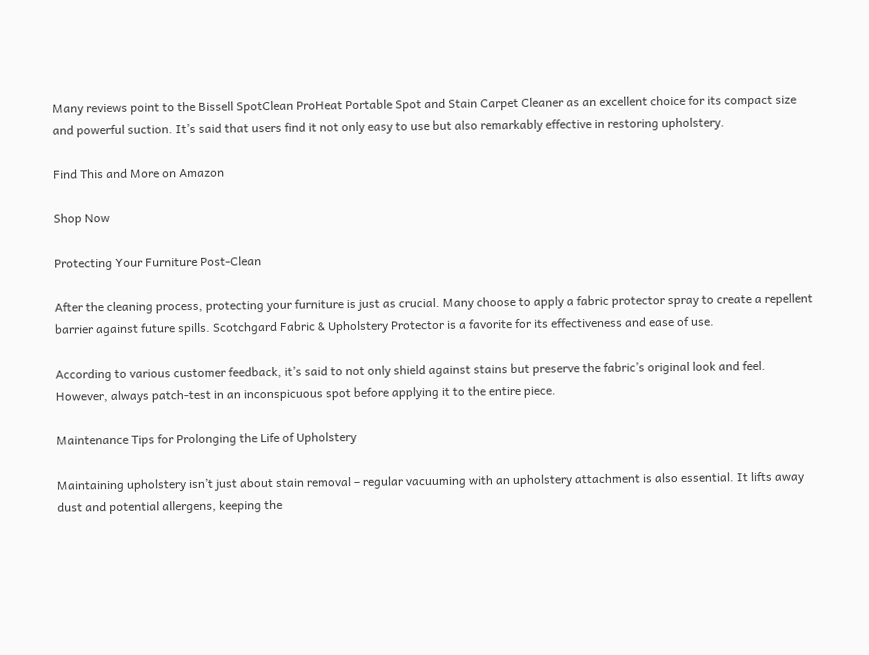Many reviews point to the Bissell SpotClean ProHeat Portable Spot and Stain Carpet Cleaner as an excellent choice for its compact size and powerful suction. It’s said that users find it not only easy to use but also remarkably effective in restoring upholstery.

Find This and More on Amazon

Shop Now

Protecting Your Furniture Post-Clean

After the cleaning process, protecting your furniture is just as crucial. Many choose to apply a fabric protector spray to create a repellent barrier against future spills. Scotchgard Fabric & Upholstery Protector is a favorite for its effectiveness and ease of use.

According to various customer feedback, it’s said to not only shield against stains but preserve the fabric’s original look and feel. However, always patch-test in an inconspicuous spot before applying it to the entire piece.

Maintenance Tips for Prolonging the Life of Upholstery

Maintaining upholstery isn’t just about stain removal – regular vacuuming with an upholstery attachment is also essential. It lifts away dust and potential allergens, keeping the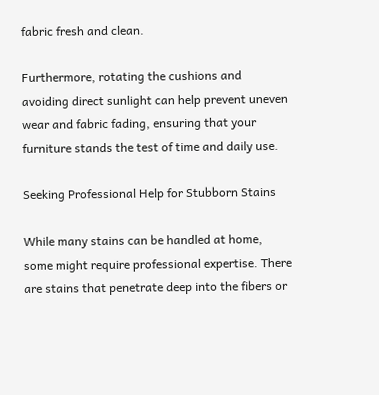fabric fresh and clean.

Furthermore, rotating the cushions and avoiding direct sunlight can help prevent uneven wear and fabric fading, ensuring that your furniture stands the test of time and daily use.

Seeking Professional Help for Stubborn Stains

While many stains can be handled at home, some might require professional expertise. There are stains that penetrate deep into the fibers or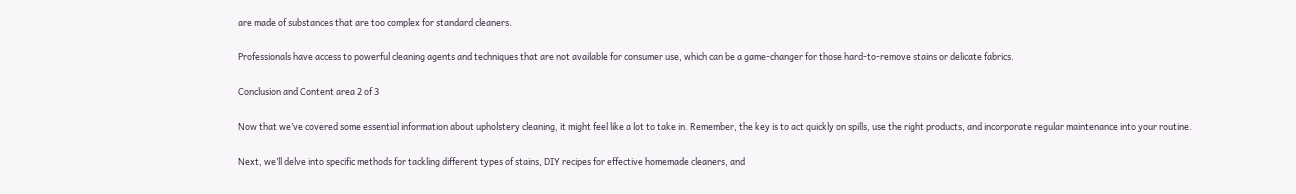are made of substances that are too complex for standard cleaners.

Professionals have access to powerful cleaning agents and techniques that are not available for consumer use, which can be a game-changer for those hard-to-remove stains or delicate fabrics.

Conclusion and Content area 2 of 3

Now that we’ve covered some essential information about upholstery cleaning, it might feel like a lot to take in. Remember, the key is to act quickly on spills, use the right products, and incorporate regular maintenance into your routine.

Next, we’ll delve into specific methods for tackling different types of stains, DIY recipes for effective homemade cleaners, and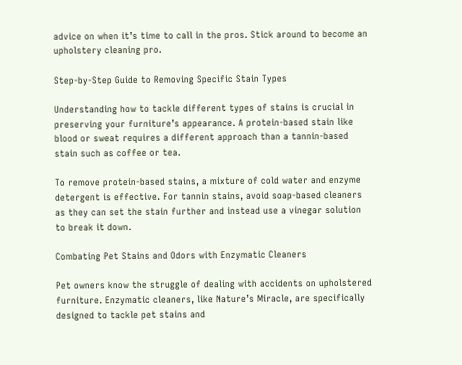advice on when it’s time to call in the pros. Stick around to become an upholstery cleaning pro.

Step-by-Step Guide to Removing Specific Stain Types

Understanding how to tackle different types of stains is crucial in preserving your furniture’s appearance. A protein-based stain like blood or sweat requires a different approach than a tannin-based stain such as coffee or tea.

To remove protein-based stains, a mixture of cold water and enzyme detergent is effective. For tannin stains, avoid soap-based cleaners as they can set the stain further and instead use a vinegar solution to break it down.

Combating Pet Stains and Odors with Enzymatic Cleaners

Pet owners know the struggle of dealing with accidents on upholstered furniture. Enzymatic cleaners, like Nature’s Miracle, are specifically designed to tackle pet stains and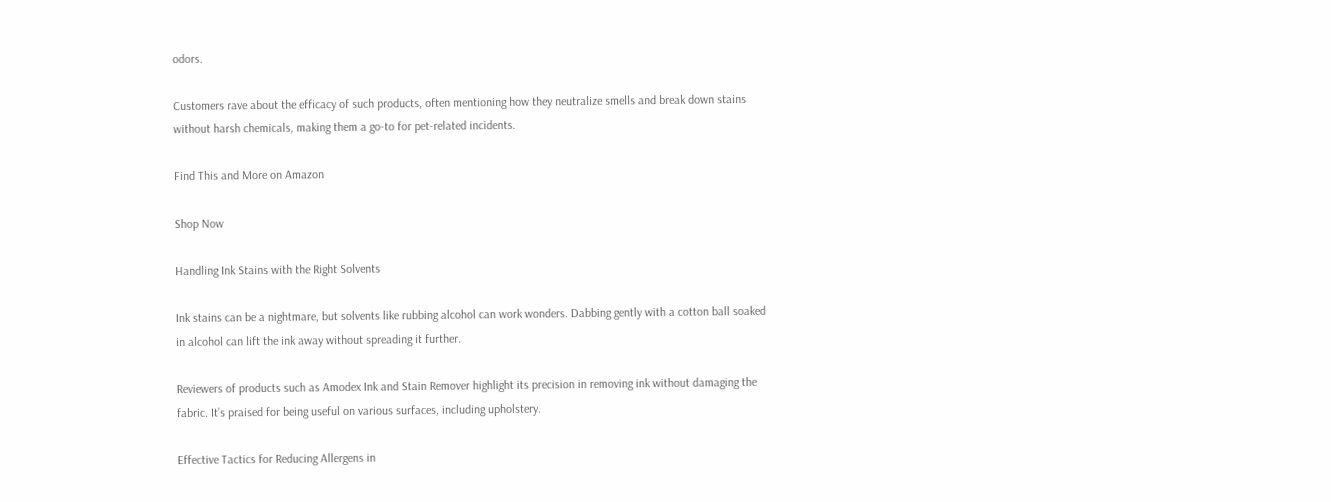odors.

Customers rave about the efficacy of such products, often mentioning how they neutralize smells and break down stains without harsh chemicals, making them a go-to for pet-related incidents.

Find This and More on Amazon

Shop Now

Handling Ink Stains with the Right Solvents

Ink stains can be a nightmare, but solvents like rubbing alcohol can work wonders. Dabbing gently with a cotton ball soaked in alcohol can lift the ink away without spreading it further.

Reviewers of products such as Amodex Ink and Stain Remover highlight its precision in removing ink without damaging the fabric. It’s praised for being useful on various surfaces, including upholstery.

Effective Tactics for Reducing Allergens in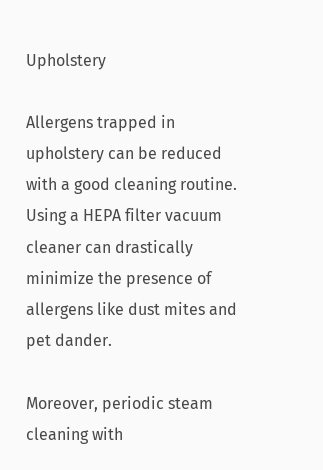Upholstery

Allergens trapped in upholstery can be reduced with a good cleaning routine. Using a HEPA filter vacuum cleaner can drastically minimize the presence of allergens like dust mites and pet dander.

Moreover, periodic steam cleaning with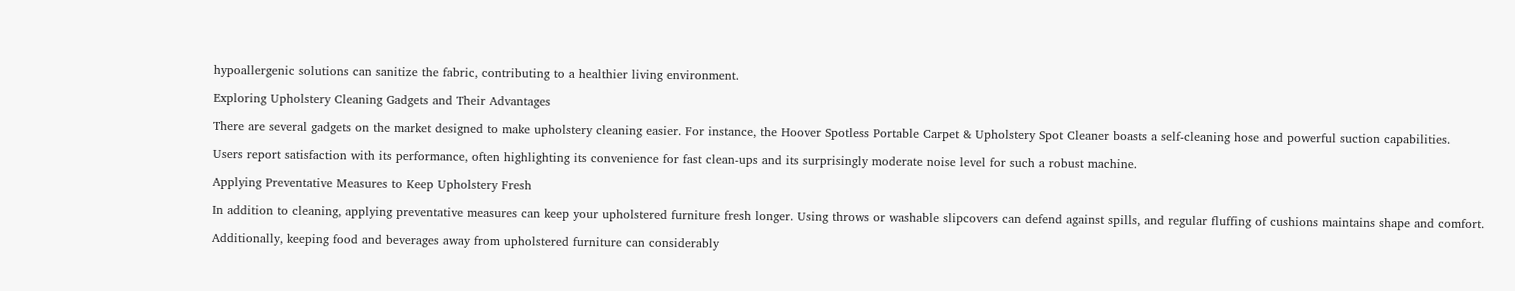hypoallergenic solutions can sanitize the fabric, contributing to a healthier living environment.

Exploring Upholstery Cleaning Gadgets and Their Advantages

There are several gadgets on the market designed to make upholstery cleaning easier. For instance, the Hoover Spotless Portable Carpet & Upholstery Spot Cleaner boasts a self-cleaning hose and powerful suction capabilities.

Users report satisfaction with its performance, often highlighting its convenience for fast clean-ups and its surprisingly moderate noise level for such a robust machine.

Applying Preventative Measures to Keep Upholstery Fresh

In addition to cleaning, applying preventative measures can keep your upholstered furniture fresh longer. Using throws or washable slipcovers can defend against spills, and regular fluffing of cushions maintains shape and comfort.

Additionally, keeping food and beverages away from upholstered furniture can considerably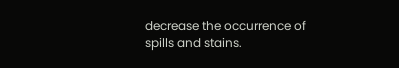decrease the occurrence of spills and stains.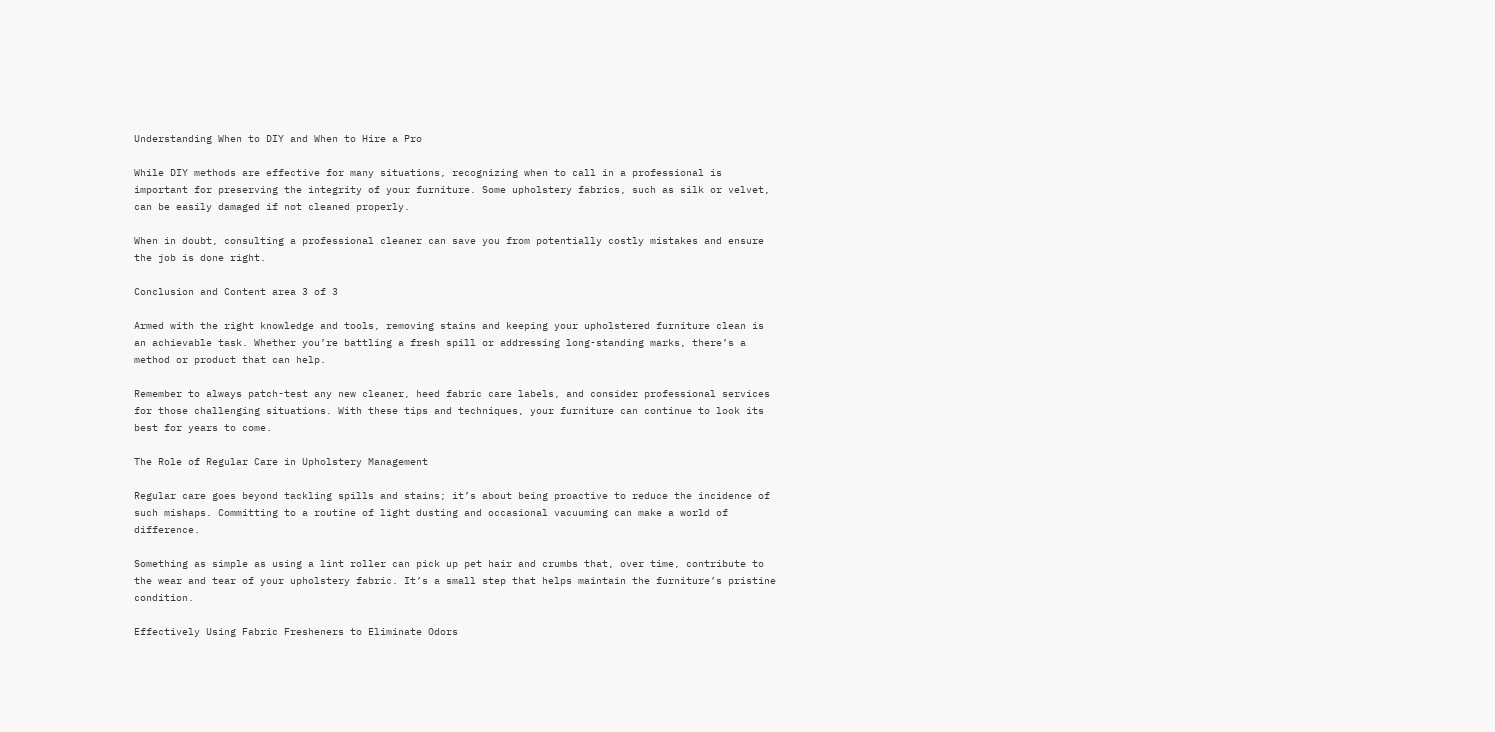Understanding When to DIY and When to Hire a Pro

While DIY methods are effective for many situations, recognizing when to call in a professional is important for preserving the integrity of your furniture. Some upholstery fabrics, such as silk or velvet, can be easily damaged if not cleaned properly.

When in doubt, consulting a professional cleaner can save you from potentially costly mistakes and ensure the job is done right.

Conclusion and Content area 3 of 3

Armed with the right knowledge and tools, removing stains and keeping your upholstered furniture clean is an achievable task. Whether you’re battling a fresh spill or addressing long-standing marks, there’s a method or product that can help.

Remember to always patch-test any new cleaner, heed fabric care labels, and consider professional services for those challenging situations. With these tips and techniques, your furniture can continue to look its best for years to come.

The Role of Regular Care in Upholstery Management

Regular care goes beyond tackling spills and stains; it’s about being proactive to reduce the incidence of such mishaps. Committing to a routine of light dusting and occasional vacuuming can make a world of difference.

Something as simple as using a lint roller can pick up pet hair and crumbs that, over time, contribute to the wear and tear of your upholstery fabric. It’s a small step that helps maintain the furniture’s pristine condition.

Effectively Using Fabric Fresheners to Eliminate Odors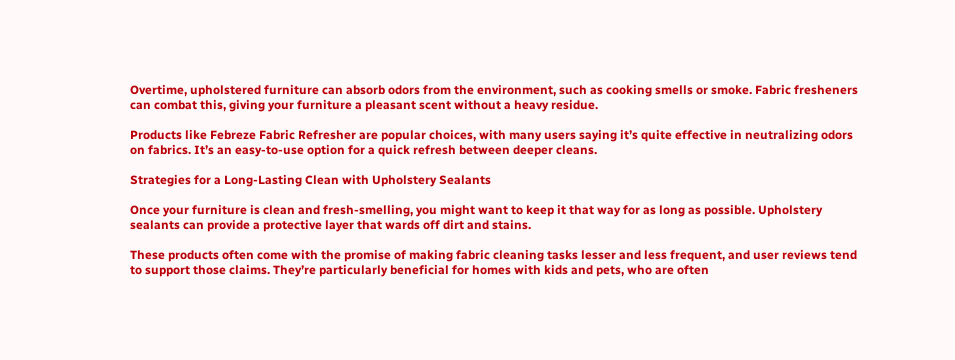Overtime, upholstered furniture can absorb odors from the environment, such as cooking smells or smoke. Fabric fresheners can combat this, giving your furniture a pleasant scent without a heavy residue.

Products like Febreze Fabric Refresher are popular choices, with many users saying it’s quite effective in neutralizing odors on fabrics. It’s an easy-to-use option for a quick refresh between deeper cleans.

Strategies for a Long-Lasting Clean with Upholstery Sealants

Once your furniture is clean and fresh-smelling, you might want to keep it that way for as long as possible. Upholstery sealants can provide a protective layer that wards off dirt and stains.

These products often come with the promise of making fabric cleaning tasks lesser and less frequent, and user reviews tend to support those claims. They’re particularly beneficial for homes with kids and pets, who are often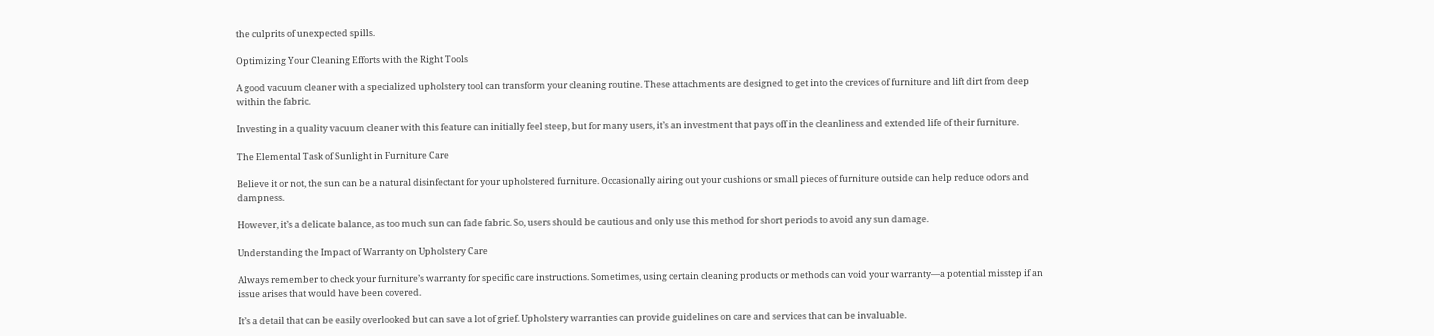the culprits of unexpected spills.

Optimizing Your Cleaning Efforts with the Right Tools

A good vacuum cleaner with a specialized upholstery tool can transform your cleaning routine. These attachments are designed to get into the crevices of furniture and lift dirt from deep within the fabric.

Investing in a quality vacuum cleaner with this feature can initially feel steep, but for many users, it’s an investment that pays off in the cleanliness and extended life of their furniture.

The Elemental Task of Sunlight in Furniture Care

Believe it or not, the sun can be a natural disinfectant for your upholstered furniture. Occasionally airing out your cushions or small pieces of furniture outside can help reduce odors and dampness.

However, it’s a delicate balance, as too much sun can fade fabric. So, users should be cautious and only use this method for short periods to avoid any sun damage.

Understanding the Impact of Warranty on Upholstery Care

Always remember to check your furniture’s warranty for specific care instructions. Sometimes, using certain cleaning products or methods can void your warranty—a potential misstep if an issue arises that would have been covered.

It’s a detail that can be easily overlooked but can save a lot of grief. Upholstery warranties can provide guidelines on care and services that can be invaluable.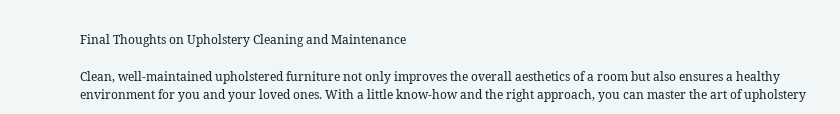Final Thoughts on Upholstery Cleaning and Maintenance

Clean, well-maintained upholstered furniture not only improves the overall aesthetics of a room but also ensures a healthy environment for you and your loved ones. With a little know-how and the right approach, you can master the art of upholstery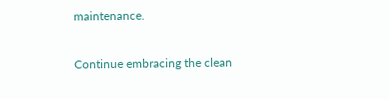maintenance.

Continue embracing the clean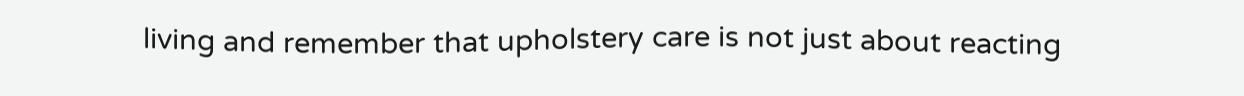living and remember that upholstery care is not just about reacting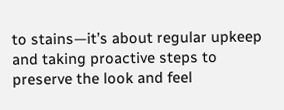to stains—it’s about regular upkeep and taking proactive steps to preserve the look and feel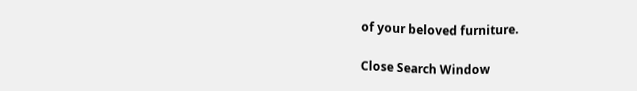of your beloved furniture.

Close Search Window